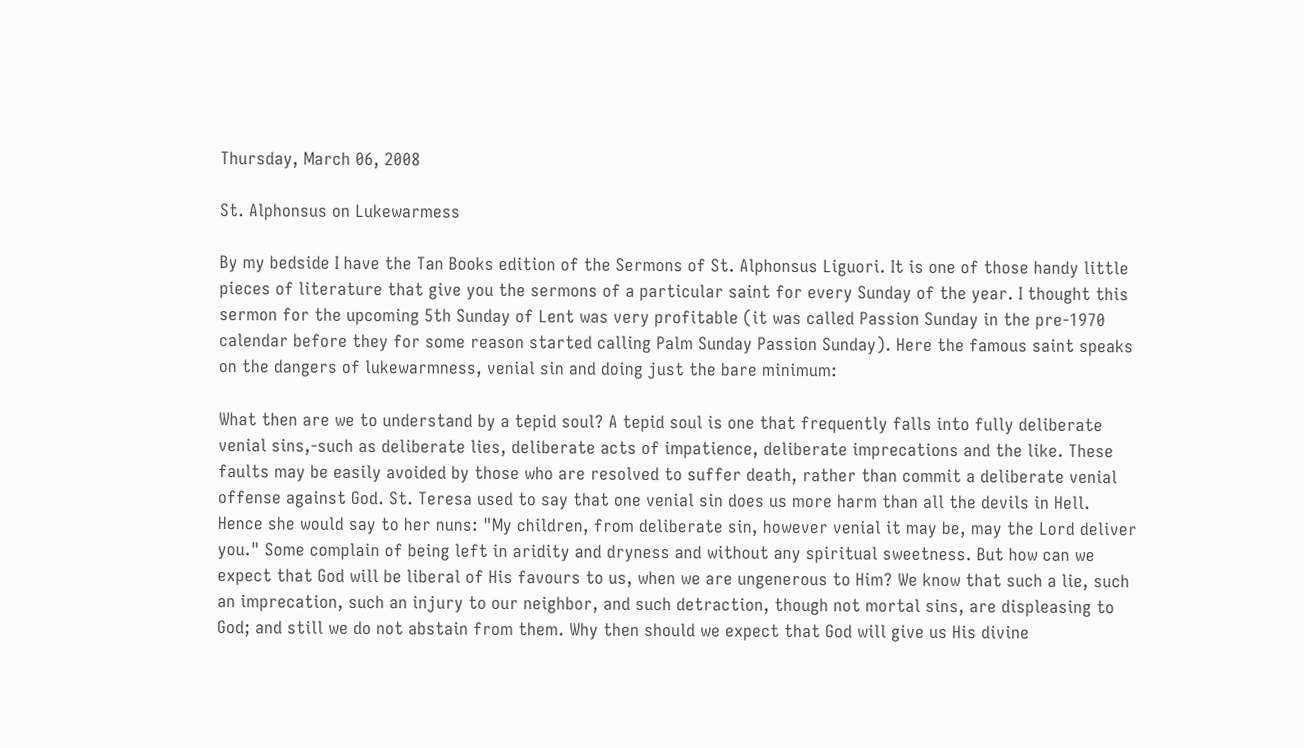Thursday, March 06, 2008

St. Alphonsus on Lukewarmess

By my bedside I have the Tan Books edition of the Sermons of St. Alphonsus Liguori. It is one of those handy little pieces of literature that give you the sermons of a particular saint for every Sunday of the year. I thought this sermon for the upcoming 5th Sunday of Lent was very profitable (it was called Passion Sunday in the pre-1970 calendar before they for some reason started calling Palm Sunday Passion Sunday). Here the famous saint speaks on the dangers of lukewarmness, venial sin and doing just the bare minimum:

What then are we to understand by a tepid soul? A tepid soul is one that frequently falls into fully deliberate venial sins,-such as deliberate lies, deliberate acts of impatience, deliberate imprecations and the like. These faults may be easily avoided by those who are resolved to suffer death, rather than commit a deliberate venial offense against God. St. Teresa used to say that one venial sin does us more harm than all the devils in Hell. Hence she would say to her nuns: "My children, from deliberate sin, however venial it may be, may the Lord deliver you." Some complain of being left in aridity and dryness and without any spiritual sweetness. But how can we expect that God will be liberal of His favours to us, when we are ungenerous to Him? We know that such a lie, such an imprecation, such an injury to our neighbor, and such detraction, though not mortal sins, are displeasing to God; and still we do not abstain from them. Why then should we expect that God will give us His divine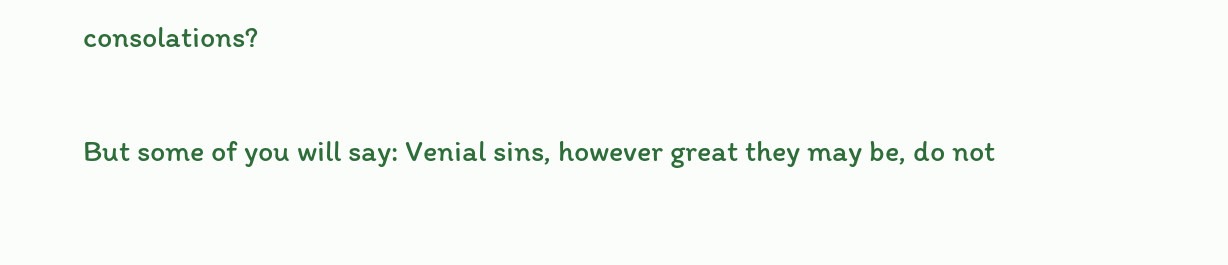consolations?

But some of you will say: Venial sins, however great they may be, do not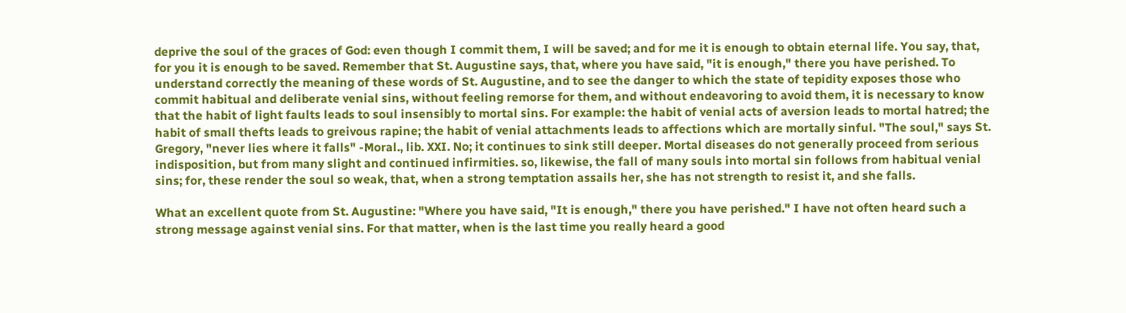deprive the soul of the graces of God: even though I commit them, I will be saved; and for me it is enough to obtain eternal life. You say, that, for you it is enough to be saved. Remember that St. Augustine says, that, where you have said, "it is enough," there you have perished. To understand correctly the meaning of these words of St. Augustine, and to see the danger to which the state of tepidity exposes those who commit habitual and deliberate venial sins, without feeling remorse for them, and without endeavoring to avoid them, it is necessary to know that the habit of light faults leads to soul insensibly to mortal sins. For example: the habit of venial acts of aversion leads to mortal hatred; the habit of small thefts leads to greivous rapine; the habit of venial attachments leads to affections which are mortally sinful. "The soul," says St. Gregory, "never lies where it falls" -Moral., lib. XXI. No; it continues to sink still deeper. Mortal diseases do not generally proceed from serious indisposition, but from many slight and continued infirmities. so, likewise, the fall of many souls into mortal sin follows from habitual venial sins; for, these render the soul so weak, that, when a strong temptation assails her, she has not strength to resist it, and she falls.

What an excellent quote from St. Augustine: "Where you have said, "It is enough," there you have perished." I have not often heard such a strong message against venial sins. For that matter, when is the last time you really heard a good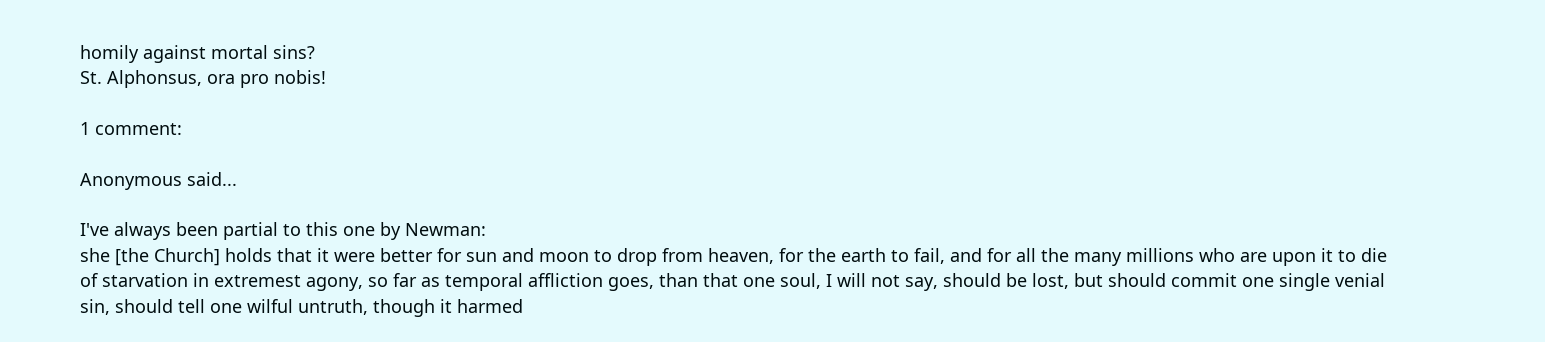homily against mortal sins?
St. Alphonsus, ora pro nobis!

1 comment:

Anonymous said...

I've always been partial to this one by Newman:
she [the Church] holds that it were better for sun and moon to drop from heaven, for the earth to fail, and for all the many millions who are upon it to die of starvation in extremest agony, so far as temporal affliction goes, than that one soul, I will not say, should be lost, but should commit one single venial sin, should tell one wilful untruth, though it harmed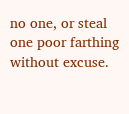no one, or steal one poor farthing without excuse.